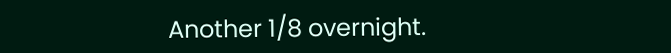Another 1/8 overnight.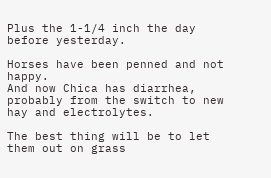Plus the 1-1/4 inch the day before yesterday.

Horses have been penned and not happy.
And now Chica has diarrhea, probably from the switch to new hay and electrolytes.

The best thing will be to let them out on grass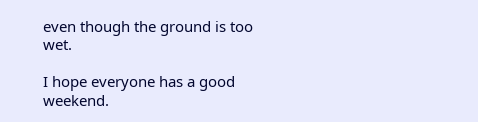even though the ground is too wet.

I hope everyone has a good weekend.